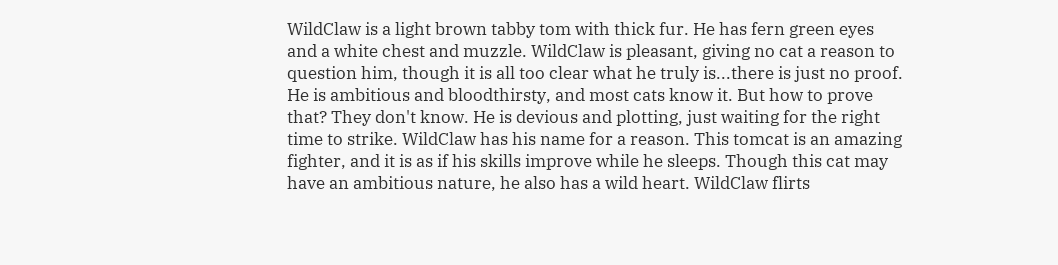WildClaw is a light brown tabby tom with thick fur. He has fern green eyes and a white chest and muzzle. WildClaw is pleasant, giving no cat a reason to question him, though it is all too clear what he truly is...there is just no proof. He is ambitious and bloodthirsty, and most cats know it. But how to prove that? They don't know. He is devious and plotting, just waiting for the right time to strike. WildClaw has his name for a reason. This tomcat is an amazing fighter, and it is as if his skills improve while he sleeps. Though this cat may have an ambitious nature, he also has a wild heart. WildClaw flirts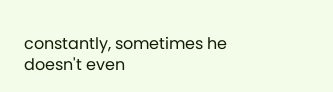constantly, sometimes he doesn't even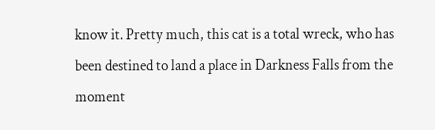know it. Pretty much, this cat is a total wreck, who has been destined to land a place in Darkness Falls from the moment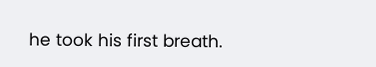he took his first breath.